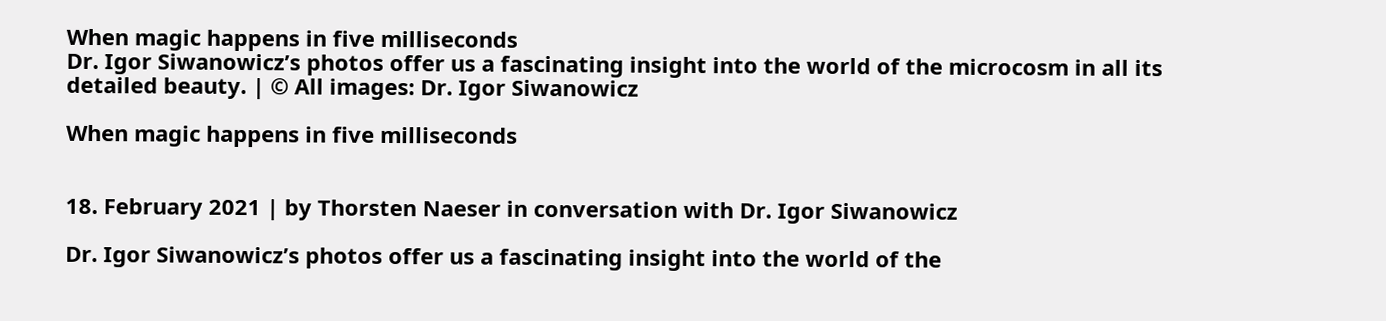When magic happens in five milliseconds
Dr. Igor Siwanowicz’s photos offer us a fascinating insight into the world of the microcosm in all its detailed beauty. | © All images: Dr. Igor Siwanowicz

When magic happens in five milliseconds


18. February 2021 | by Thorsten Naeser in conversation with Dr. Igor Siwanowicz

Dr. Igor Siwanowicz’s photos offer us a fascinating insight into the world of the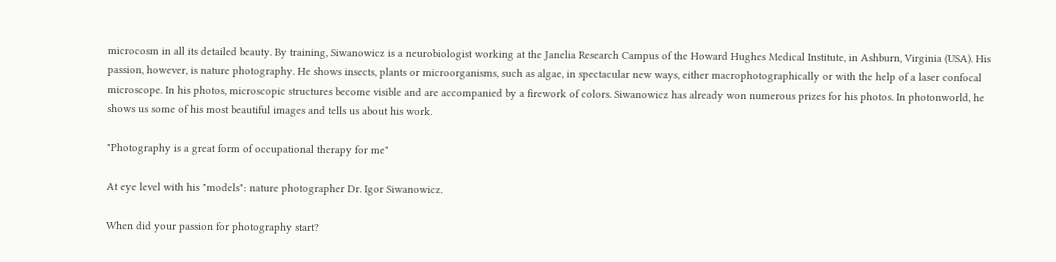microcosm in all its detailed beauty. By training, Siwanowicz is a neurobiologist working at the Janelia Research Campus of the Howard Hughes Medical Institute, in Ashburn, Virginia (USA). His passion, however, is nature photography. He shows insects, plants or microorganisms, such as algae, in spectacular new ways, either macrophotographically or with the help of a laser confocal microscope. In his photos, microscopic structures become visible and are accompanied by a firework of colors. Siwanowicz has already won numerous prizes for his photos. In photonworld, he shows us some of his most beautiful images and tells us about his work.

"Photography is a great form of occupational therapy for me"

At eye level with his "models": nature photographer Dr. Igor Siwanowicz.

When did your passion for photography start?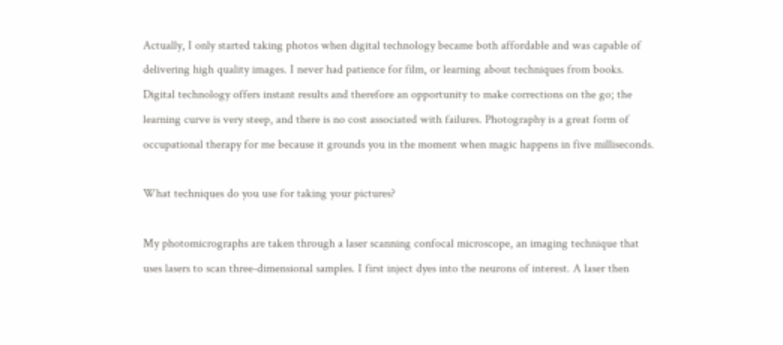Actually, I only started taking photos when digital technology became both affordable and was capable of delivering high quality images. I never had patience for film, or learning about techniques from books. Digital technology offers instant results and therefore an opportunity to make corrections on the go; the learning curve is very steep, and there is no cost associated with failures. Photography is a great form of occupational therapy for me because it grounds you in the moment when magic happens in five milliseconds.

What techniques do you use for taking your pictures?

My photomicrographs are taken through a laser scanning confocal microscope, an imaging technique that uses lasers to scan three-dimensional samples. I first inject dyes into the neurons of interest. A laser then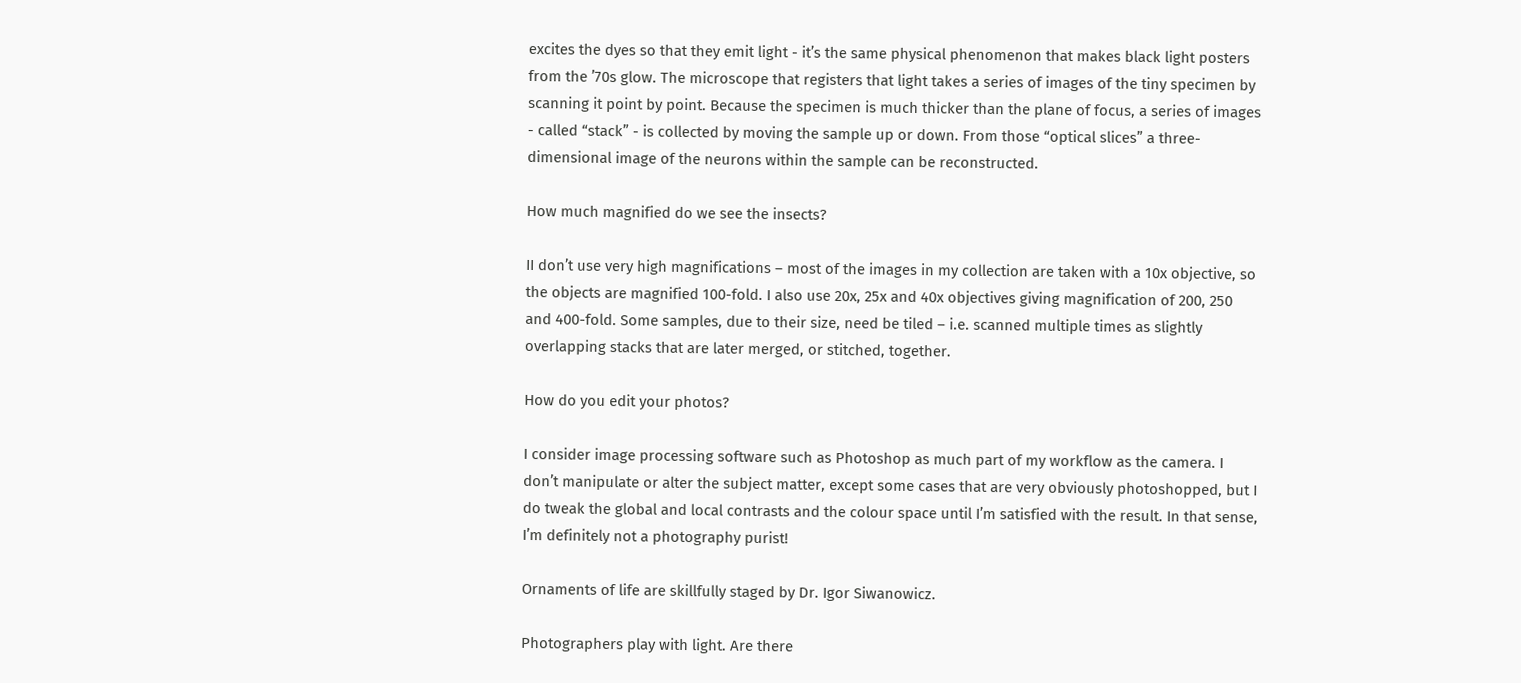excites the dyes so that they emit light - it’s the same physical phenomenon that makes black light posters from the ’70s glow. The microscope that registers that light takes a series of images of the tiny specimen by scanning it point by point. Because the specimen is much thicker than the plane of focus, a series of images - called “stack” - is collected by moving the sample up or down. From those “optical slices” a three-dimensional image of the neurons within the sample can be reconstructed.

How much magnified do we see the insects?

II don’t use very high magnifications – most of the images in my collection are taken with a 10x objective, so the objects are magnified 100-fold. I also use 20x, 25x and 40x objectives giving magnification of 200, 250 and 400-fold. Some samples, due to their size, need be tiled – i.e. scanned multiple times as slightly overlapping stacks that are later merged, or stitched, together.

How do you edit your photos?

I consider image processing software such as Photoshop as much part of my workflow as the camera. I don’t manipulate or alter the subject matter, except some cases that are very obviously photoshopped, but I do tweak the global and local contrasts and the colour space until I’m satisfied with the result. In that sense, I’m definitely not a photography purist!

Ornaments of life are skillfully staged by Dr. Igor Siwanowicz.

Photographers play with light. Are there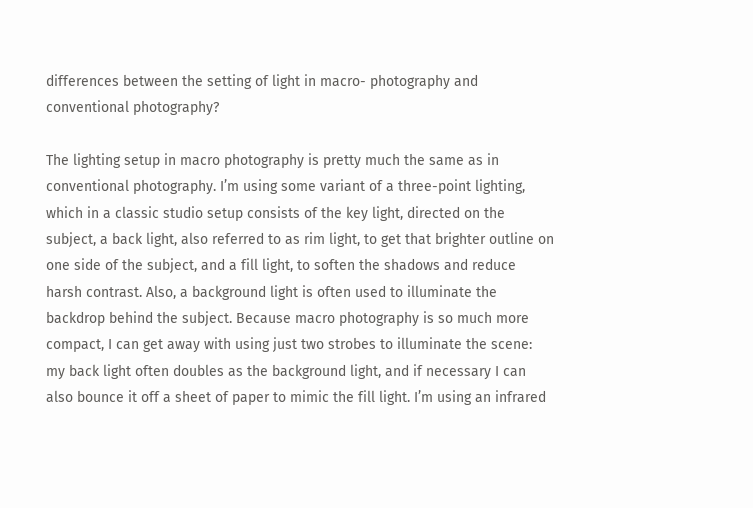differences between the setting of light in macro- photography and conventional photography?

The lighting setup in macro photography is pretty much the same as in conventional photography. I’m using some variant of a three-point lighting, which in a classic studio setup consists of the key light, directed on the subject, a back light, also referred to as rim light, to get that brighter outline on one side of the subject, and a fill light, to soften the shadows and reduce harsh contrast. Also, a background light is often used to illuminate the backdrop behind the subject. Because macro photography is so much more compact, I can get away with using just two strobes to illuminate the scene: my back light often doubles as the background light, and if necessary I can also bounce it off a sheet of paper to mimic the fill light. I’m using an infrared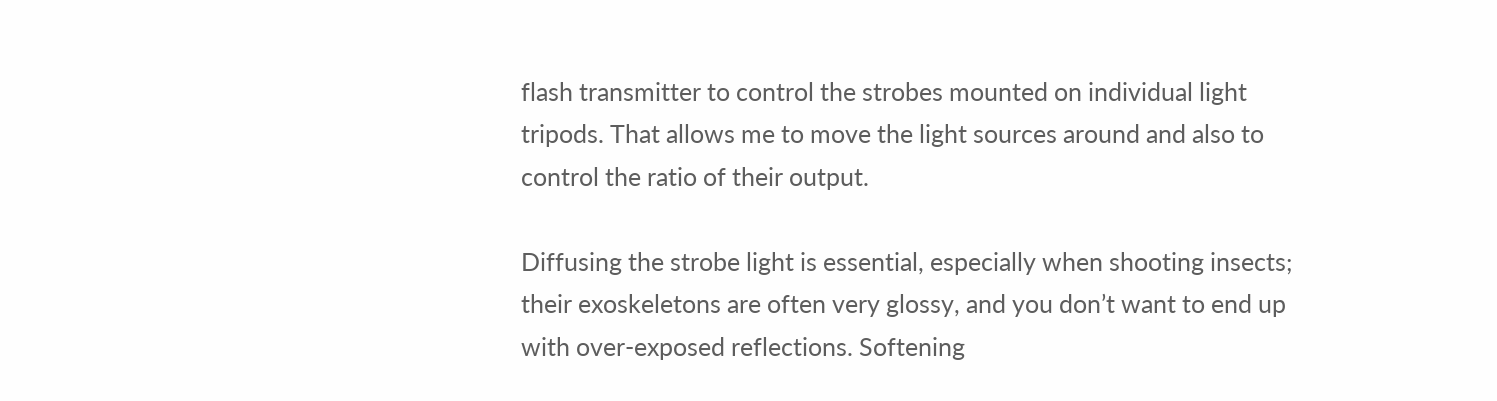flash transmitter to control the strobes mounted on individual light tripods. That allows me to move the light sources around and also to control the ratio of their output.

Diffusing the strobe light is essential, especially when shooting insects; their exoskeletons are often very glossy, and you don’t want to end up with over-exposed reflections. Softening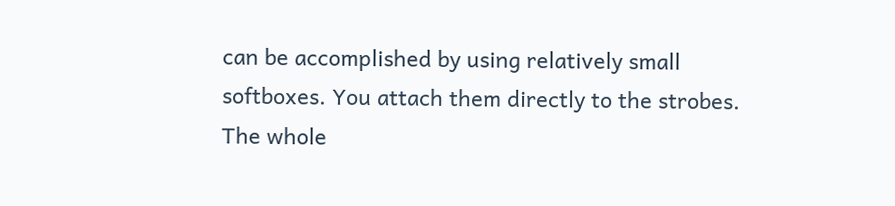can be accomplished by using relatively small softboxes. You attach them directly to the strobes. The whole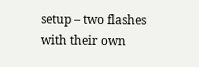setup – two flashes with their own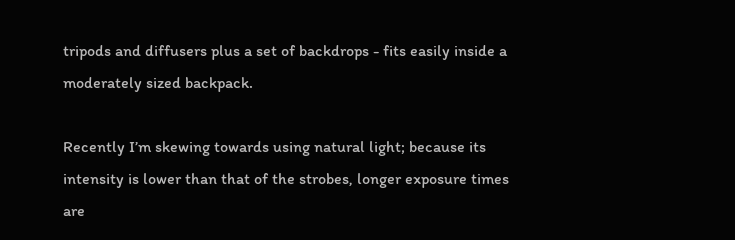tripods and diffusers plus a set of backdrops - fits easily inside a moderately sized backpack.

Recently I’m skewing towards using natural light; because its intensity is lower than that of the strobes, longer exposure times are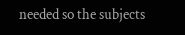needed so the subjects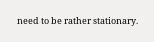need to be rather stationary.